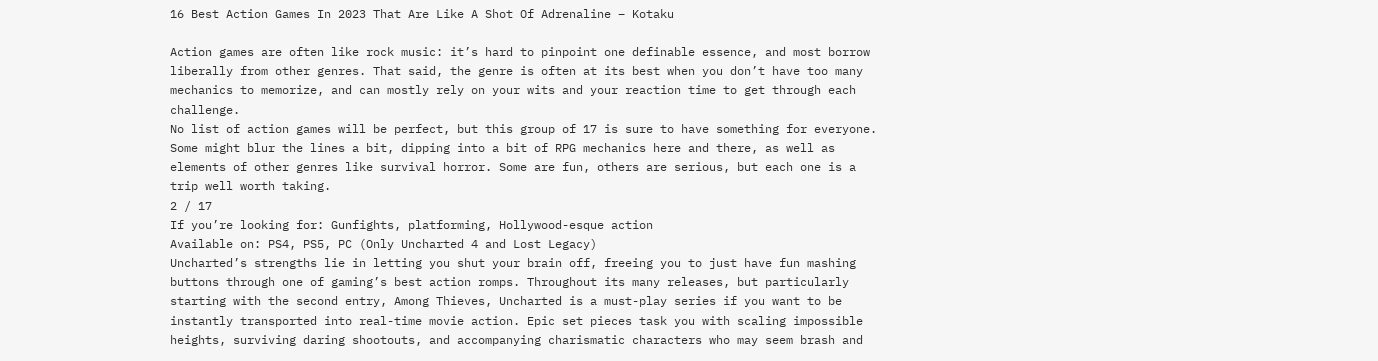16 Best Action Games In 2023 That Are Like A Shot Of Adrenaline – Kotaku

Action games are often like rock music: it’s hard to pinpoint one definable essence, and most borrow liberally from other genres. That said, the genre is often at its best when you don’t have too many mechanics to memorize, and can mostly rely on your wits and your reaction time to get through each challenge.
No list of action games will be perfect, but this group of 17 is sure to have something for everyone. Some might blur the lines a bit, dipping into a bit of RPG mechanics here and there, as well as elements of other genres like survival horror. Some are fun, others are serious, but each one is a trip well worth taking.
2 / 17
If you’re looking for: Gunfights, platforming, Hollywood-esque action
Available on: PS4, PS5, PC (Only Uncharted 4 and Lost Legacy)
Uncharted’s strengths lie in letting you shut your brain off, freeing you to just have fun mashing buttons through one of gaming’s best action romps. Throughout its many releases, but particularly starting with the second entry, Among Thieves, Uncharted is a must-play series if you want to be instantly transported into real-time movie action. Epic set pieces task you with scaling impossible heights, surviving daring shootouts, and accompanying charismatic characters who may seem brash and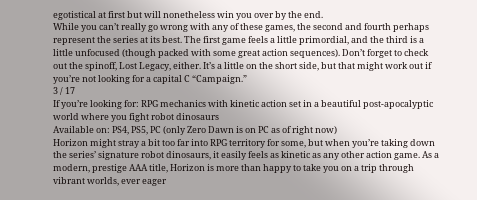egotistical at first but will nonetheless win you over by the end.
While you can’t really go wrong with any of these games, the second and fourth perhaps represent the series at its best. The first game feels a little primordial, and the third is a little unfocused (though packed with some great action sequences). Don’t forget to check out the spinoff, Lost Legacy, either. It’s a little on the short side, but that might work out if you’re not looking for a capital C “Campaign.”
3 / 17
If you’re looking for: RPG mechanics with kinetic action set in a beautiful post-apocalyptic world where you fight robot dinosaurs
Available on: PS4, PS5, PC (only Zero Dawn is on PC as of right now)
Horizon might stray a bit too far into RPG territory for some, but when you’re taking down the series’ signature robot dinosaurs, it easily feels as kinetic as any other action game. As a modern, prestige AAA title, Horizon is more than happy to take you on a trip through vibrant worlds, ever eager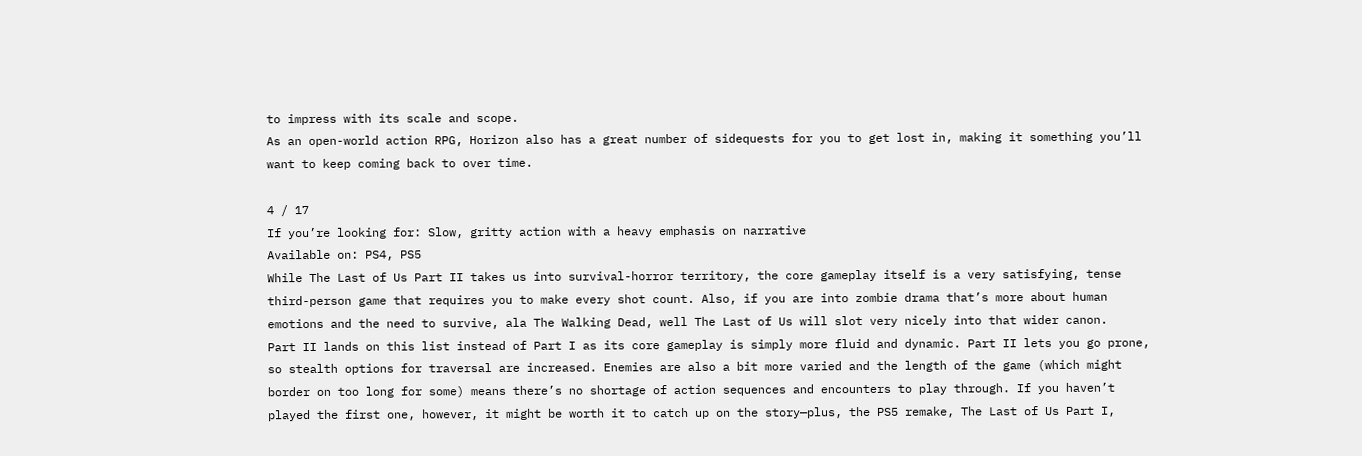to impress with its scale and scope.
As an open-world action RPG, Horizon also has a great number of sidequests for you to get lost in, making it something you’ll want to keep coming back to over time.

4 / 17
If you’re looking for: Slow, gritty action with a heavy emphasis on narrative
Available on: PS4, PS5
While The Last of Us Part II takes us into survival-horror territory, the core gameplay itself is a very satisfying, tense third-person game that requires you to make every shot count. Also, if you are into zombie drama that’s more about human emotions and the need to survive, ala The Walking Dead, well The Last of Us will slot very nicely into that wider canon.
Part II lands on this list instead of Part I as its core gameplay is simply more fluid and dynamic. Part II lets you go prone, so stealth options for traversal are increased. Enemies are also a bit more varied and the length of the game (which might border on too long for some) means there’s no shortage of action sequences and encounters to play through. If you haven’t played the first one, however, it might be worth it to catch up on the story—plus, the PS5 remake, The Last of Us Part I,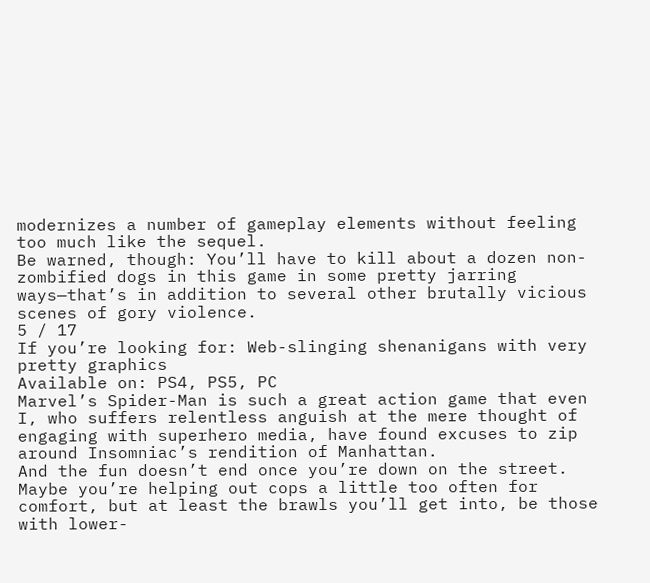modernizes a number of gameplay elements without feeling too much like the sequel.
Be warned, though: You’ll have to kill about a dozen non-zombified dogs in this game in some pretty jarring ways—that’s in addition to several other brutally vicious scenes of gory violence.
5 / 17
If you’re looking for: Web-slinging shenanigans with very pretty graphics
Available on: PS4, PS5, PC
Marvel’s Spider-Man is such a great action game that even I, who suffers relentless anguish at the mere thought of engaging with superhero media, have found excuses to zip around Insomniac’s rendition of Manhattan.
And the fun doesn’t end once you’re down on the street. Maybe you’re helping out cops a little too often for comfort, but at least the brawls you’ll get into, be those with lower-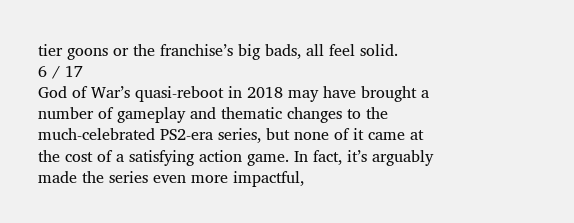tier goons or the franchise’s big bads, all feel solid.
6 / 17
God of War’s quasi-reboot in 2018 may have brought a number of gameplay and thematic changes to the much-celebrated PS2-era series, but none of it came at the cost of a satisfying action game. In fact, it’s arguably made the series even more impactful,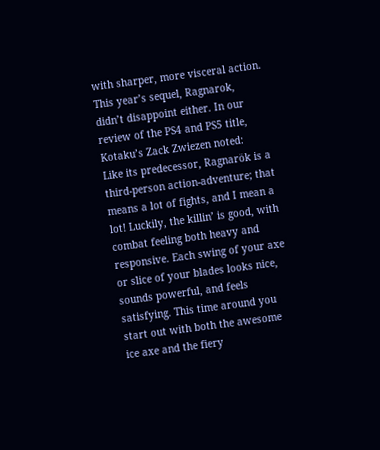with sharper, more visceral action. This year’s sequel, Ragnarok, didn’t disappoint either. In our review of the PS4 and PS5 title, Kotaku’s Zack Zwiezen noted:
Like its predecessor, Ragnarök is a third-person action-adventure; that means a lot of fights, and I mean a lot! Luckily, the killin’ is good, with combat feeling both heavy and responsive. Each swing of your axe or slice of your blades looks nice, sounds powerful, and feels satisfying. This time around you start out with both the awesome ice axe and the fiery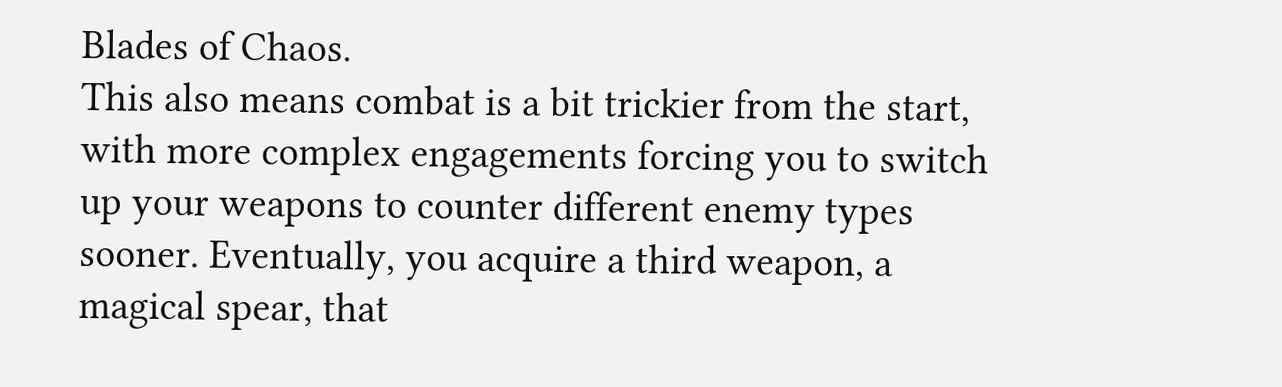Blades of Chaos.
This also means combat is a bit trickier from the start, with more complex engagements forcing you to switch up your weapons to counter different enemy types sooner. Eventually, you acquire a third weapon, a magical spear, that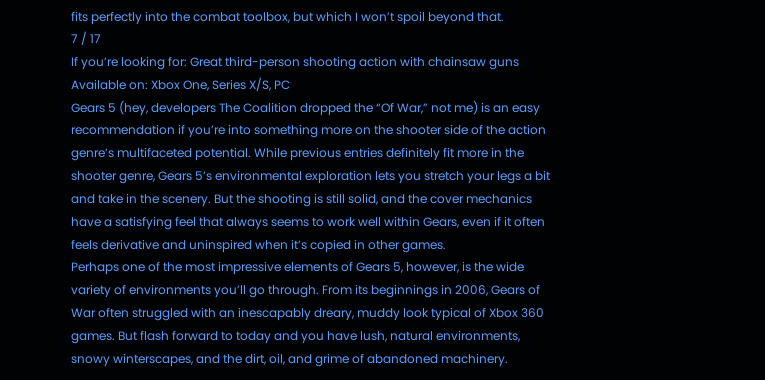fits perfectly into the combat toolbox, but which I won’t spoil beyond that.
7 / 17
If you’re looking for: Great third-person shooting action with chainsaw guns
Available on: Xbox One, Series X/S, PC
Gears 5 (hey, developers The Coalition dropped the “Of War,” not me) is an easy recommendation if you’re into something more on the shooter side of the action genre’s multifaceted potential. While previous entries definitely fit more in the shooter genre, Gears 5’s environmental exploration lets you stretch your legs a bit and take in the scenery. But the shooting is still solid, and the cover mechanics have a satisfying feel that always seems to work well within Gears, even if it often feels derivative and uninspired when it’s copied in other games.
Perhaps one of the most impressive elements of Gears 5, however, is the wide variety of environments you’ll go through. From its beginnings in 2006, Gears of War often struggled with an inescapably dreary, muddy look typical of Xbox 360 games. But flash forward to today and you have lush, natural environments, snowy winterscapes, and the dirt, oil, and grime of abandoned machinery.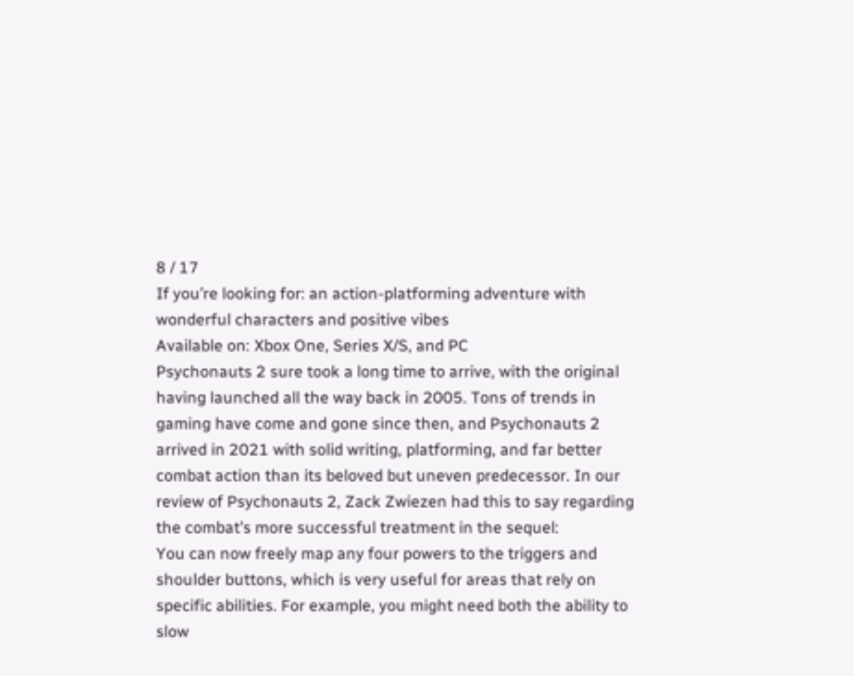8 / 17
If you’re looking for: an action-platforming adventure with wonderful characters and positive vibes
Available on: Xbox One, Series X/S, and PC
Psychonauts 2 sure took a long time to arrive, with the original having launched all the way back in 2005. Tons of trends in gaming have come and gone since then, and Psychonauts 2 arrived in 2021 with solid writing, platforming, and far better combat action than its beloved but uneven predecessor. In our review of Psychonauts 2, Zack Zwiezen had this to say regarding the combat’s more successful treatment in the sequel:
You can now freely map any four powers to the triggers and shoulder buttons, which is very useful for areas that rely on specific abilities. For example, you might need both the ability to slow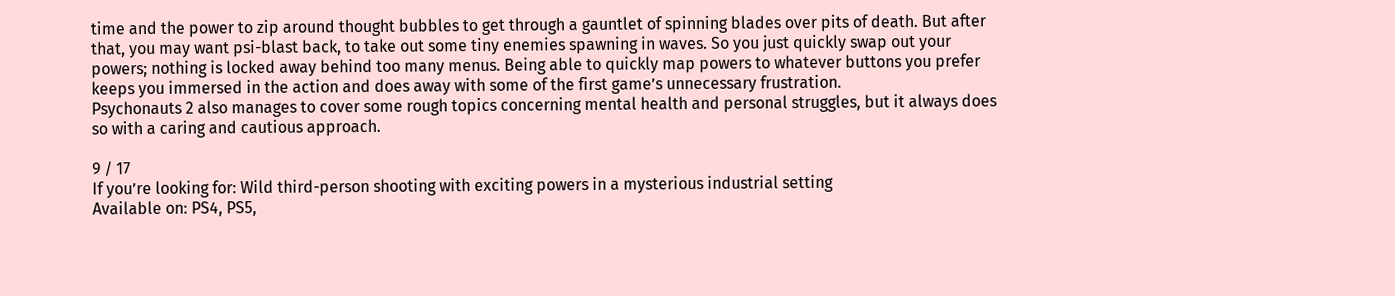time and the power to zip around thought bubbles to get through a gauntlet of spinning blades over pits of death. But after that, you may want psi-blast back, to take out some tiny enemies spawning in waves. So you just quickly swap out your powers; nothing is locked away behind too many menus. Being able to quickly map powers to whatever buttons you prefer keeps you immersed in the action and does away with some of the first game’s unnecessary frustration.
Psychonauts 2 also manages to cover some rough topics concerning mental health and personal struggles, but it always does so with a caring and cautious approach.

9 / 17
If you’re looking for: Wild third-person shooting with exciting powers in a mysterious industrial setting
Available on: PS4, PS5,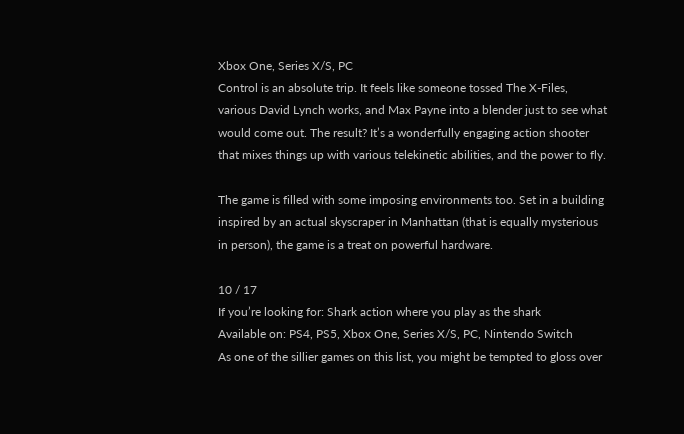Xbox One, Series X/S, PC
Control is an absolute trip. It feels like someone tossed The X-Files, various David Lynch works, and Max Payne into a blender just to see what would come out. The result? It’s a wonderfully engaging action shooter that mixes things up with various telekinetic abilities, and the power to fly.

The game is filled with some imposing environments too. Set in a building inspired by an actual skyscraper in Manhattan (that is equally mysterious in person), the game is a treat on powerful hardware.

10 / 17
If you’re looking for: Shark action where you play as the shark
Available on: PS4, PS5, Xbox One, Series X/S, PC, Nintendo Switch
As one of the sillier games on this list, you might be tempted to gloss over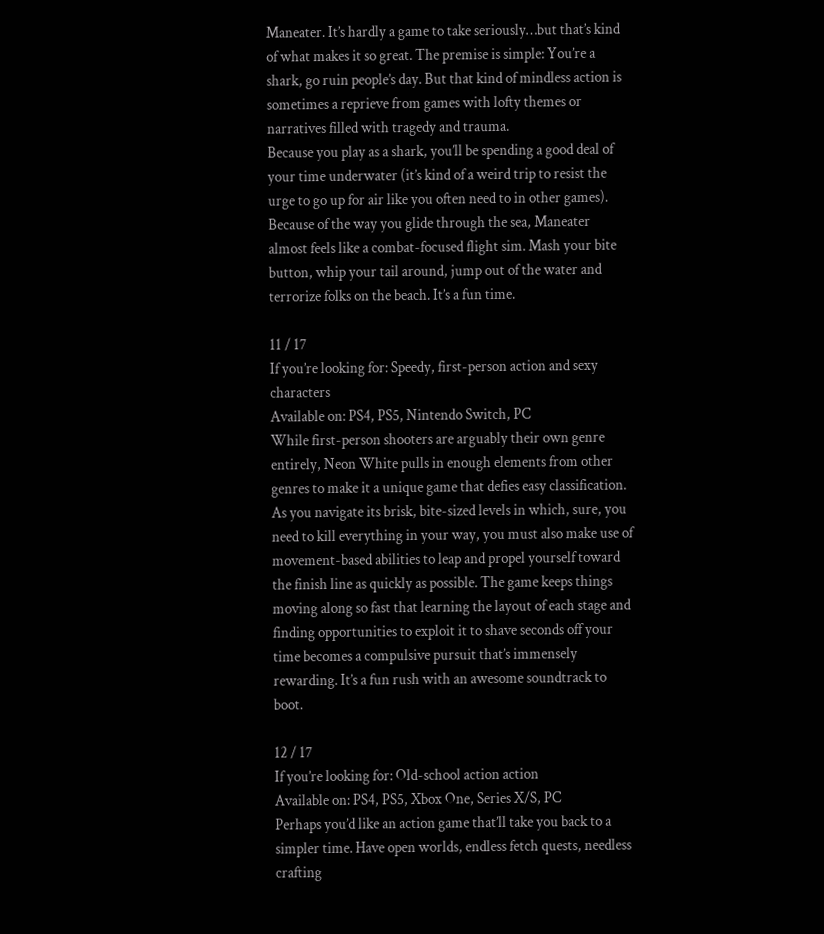Maneater. It’s hardly a game to take seriously…but that’s kind of what makes it so great. The premise is simple: You’re a shark, go ruin people’s day. But that kind of mindless action is sometimes a reprieve from games with lofty themes or narratives filled with tragedy and trauma.
Because you play as a shark, you’ll be spending a good deal of your time underwater (it’s kind of a weird trip to resist the urge to go up for air like you often need to in other games). Because of the way you glide through the sea, Maneater almost feels like a combat-focused flight sim. Mash your bite button, whip your tail around, jump out of the water and terrorize folks on the beach. It’s a fun time.

11 / 17
If you’re looking for: Speedy, first-person action and sexy characters
Available on: PS4, PS5, Nintendo Switch, PC
While first-person shooters are arguably their own genre entirely, Neon White pulls in enough elements from other genres to make it a unique game that defies easy classification. As you navigate its brisk, bite-sized levels in which, sure, you need to kill everything in your way, you must also make use of movement-based abilities to leap and propel yourself toward the finish line as quickly as possible. The game keeps things moving along so fast that learning the layout of each stage and finding opportunities to exploit it to shave seconds off your time becomes a compulsive pursuit that’s immensely rewarding. It’s a fun rush with an awesome soundtrack to boot.

12 / 17
If you’re looking for: Old-school action action
Available on: PS4, PS5, Xbox One, Series X/S, PC
Perhaps you’d like an action game that’ll take you back to a simpler time. Have open worlds, endless fetch quests, needless crafting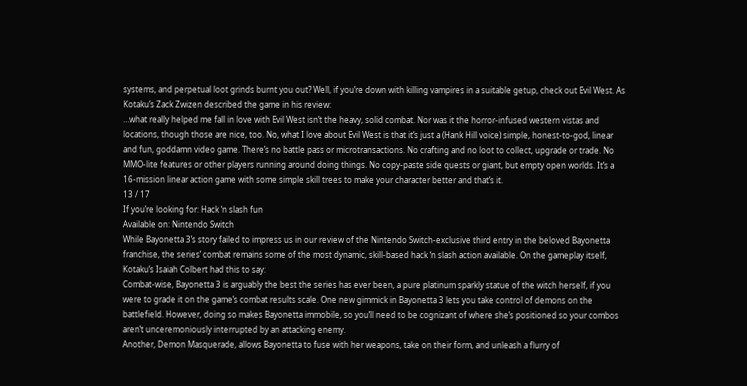systems, and perpetual loot grinds burnt you out? Well, if you’re down with killing vampires in a suitable getup, check out Evil West. As Kotaku’s Zack Zwizen described the game in his review:
…what really helped me fall in love with Evil West isn’t the heavy, solid combat. Nor was it the horror-infused western vistas and locations, though those are nice, too. No, what I love about Evil West is that it’s just a (Hank Hill voice) simple, honest-to-god, linear and fun, goddamn video game. There’s no battle pass or microtransactions. No crafting and no loot to collect, upgrade or trade. No MMO-lite features or other players running around doing things. No copy-paste side quests or giant, but empty open worlds. It’s a 16-mission linear action game with some simple skill trees to make your character better and that’s it.
13 / 17
If you’re looking for: Hack ‘n slash fun
Available on: Nintendo Switch
While Bayonetta 3’s story failed to impress us in our review of the Nintendo Switch-exclusive third entry in the beloved Bayonetta franchise, the series’ combat remains some of the most dynamic, skill-based hack ‘n slash action available. On the gameplay itself, Kotaku’s Isaiah Colbert had this to say:
Combat-wise, Bayonetta 3 is arguably the best the series has ever been, a pure platinum sparkly statue of the witch herself, if you were to grade it on the game’s combat results scale. One new gimmick in Bayonetta 3 lets you take control of demons on the battlefield. However, doing so makes Bayonetta immobile, so you’ll need to be cognizant of where she’s positioned so your combos aren’t unceremoniously interrupted by an attacking enemy.
Another, Demon Masquerade, allows Bayonetta to fuse with her weapons, take on their form, and unleash a flurry of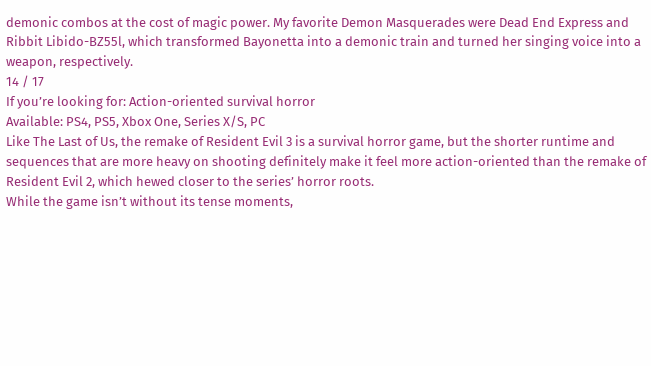demonic combos at the cost of magic power. My favorite Demon Masquerades were Dead End Express and Ribbit Libido-BZ55l, which transformed Bayonetta into a demonic train and turned her singing voice into a weapon, respectively.
14 / 17
If you’re looking for: Action-oriented survival horror
Available: PS4, PS5, Xbox One, Series X/S, PC
Like The Last of Us, the remake of Resident Evil 3 is a survival horror game, but the shorter runtime and sequences that are more heavy on shooting definitely make it feel more action-oriented than the remake of Resident Evil 2, which hewed closer to the series’ horror roots.
While the game isn’t without its tense moments,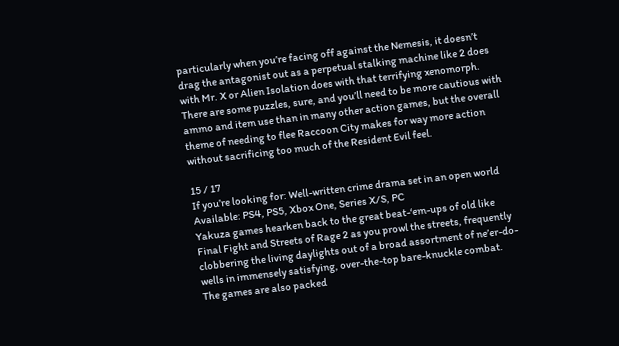particularly when you’re facing off against the Nemesis, it doesn’t drag the antagonist out as a perpetual stalking machine like 2 does with Mr. X or Alien Isolation does with that terrifying xenomorph. There are some puzzles, sure, and you’ll need to be more cautious with ammo and item use than in many other action games, but the overall theme of needing to flee Raccoon City makes for way more action without sacrificing too much of the Resident Evil feel.

15 / 17
If you’re looking for: Well-written crime drama set in an open world
Available: PS4, PS5, Xbox One, Series X/S, PC
Yakuza games hearken back to the great beat-‘em-ups of old like Final Fight and Streets of Rage 2 as you prowl the streets, frequently clobbering the living daylights out of a broad assortment of ne’er-do-wells in immensely satisfying, over-the-top bare-knuckle combat. The games are also packed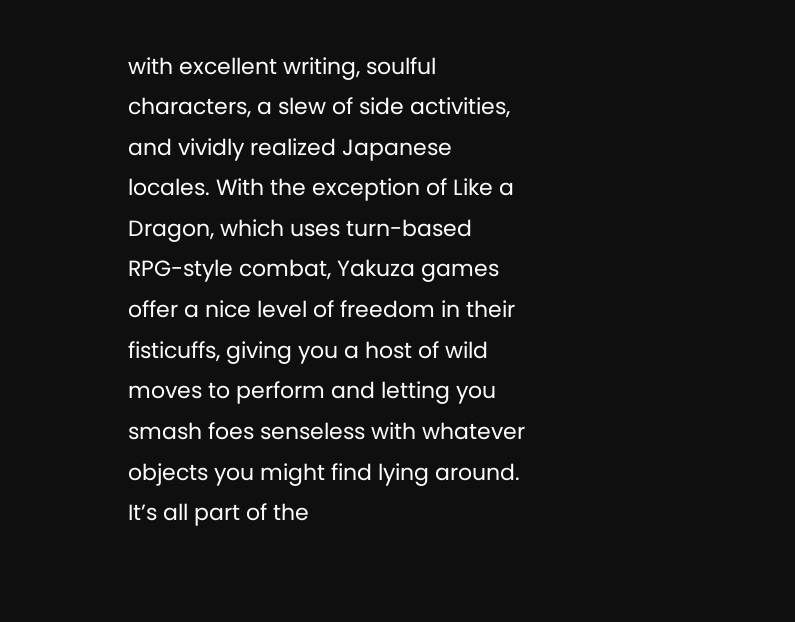with excellent writing, soulful characters, a slew of side activities, and vividly realized Japanese locales. With the exception of Like a Dragon, which uses turn-based RPG-style combat, Yakuza games offer a nice level of freedom in their fisticuffs, giving you a host of wild moves to perform and letting you smash foes senseless with whatever objects you might find lying around. It’s all part of the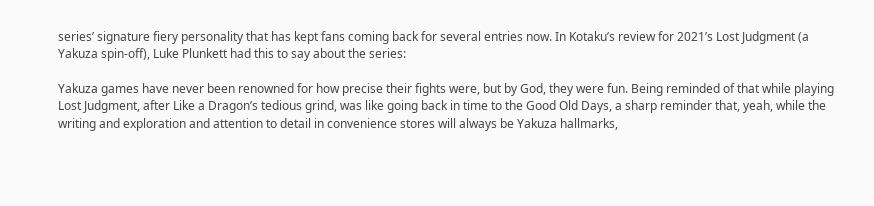series’ signature fiery personality that has kept fans coming back for several entries now. In Kotaku’s review for 2021’s Lost Judgment (a Yakuza spin-off), Luke Plunkett had this to say about the series:

Yakuza games have never been renowned for how precise their fights were, but by God, they were fun. Being reminded of that while playing Lost Judgment, after Like a Dragon’s tedious grind, was like going back in time to the Good Old Days, a sharp reminder that, yeah, while the writing and exploration and attention to detail in convenience stores will always be Yakuza hallmarks,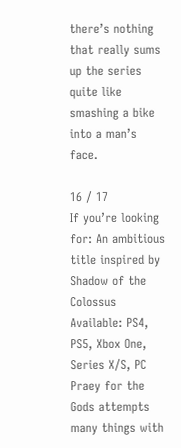there’s nothing that really sums up the series quite like smashing a bike into a man’s face.

16 / 17
If you’re looking for: An ambitious title inspired by Shadow of the Colossus
Available: PS4, PS5, Xbox One, Series X/S, PC
Praey for the Gods attempts many things with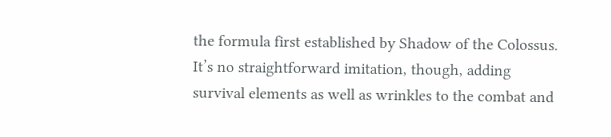the formula first established by Shadow of the Colossus. It’s no straightforward imitation, though, adding survival elements as well as wrinkles to the combat and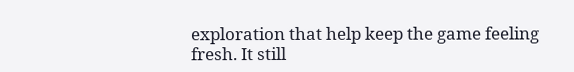exploration that help keep the game feeling fresh. It still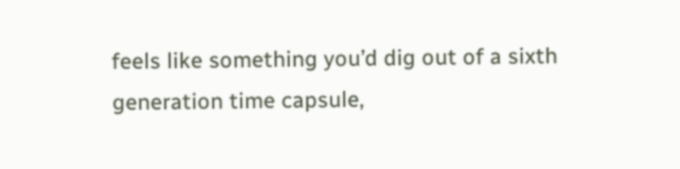feels like something you’d dig out of a sixth generation time capsule,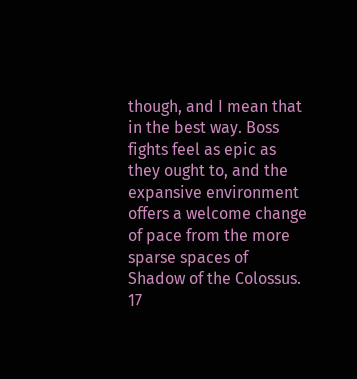though, and I mean that in the best way. Boss fights feel as epic as they ought to, and the expansive environment offers a welcome change of pace from the more sparse spaces of Shadow of the Colossus.
17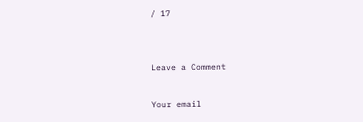/ 17


Leave a Comment

Your email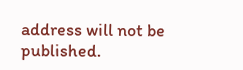address will not be published.